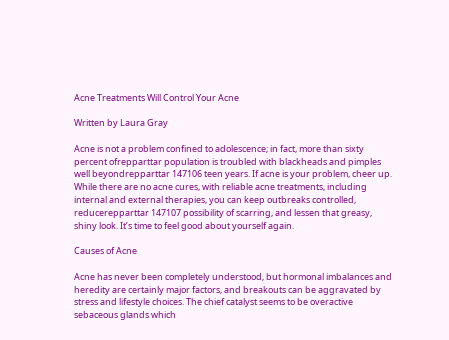Acne Treatments Will Control Your Acne

Written by Laura Gray

Acne is not a problem confined to adolescence; in fact, more than sixty percent ofrepparttar population is troubled with blackheads and pimples well beyondrepparttar 147106 teen years. If acne is your problem, cheer up. While there are no acne cures, with reliable acne treatments, including internal and external therapies, you can keep outbreaks controlled, reducerepparttar 147107 possibility of scarring, and lessen that greasy, shiny look. It’s time to feel good about yourself again.

Causes of Acne

Acne has never been completely understood, but hormonal imbalances and heredity are certainly major factors, and breakouts can be aggravated by stress and lifestyle choices. The chief catalyst seems to be overactive sebaceous glands which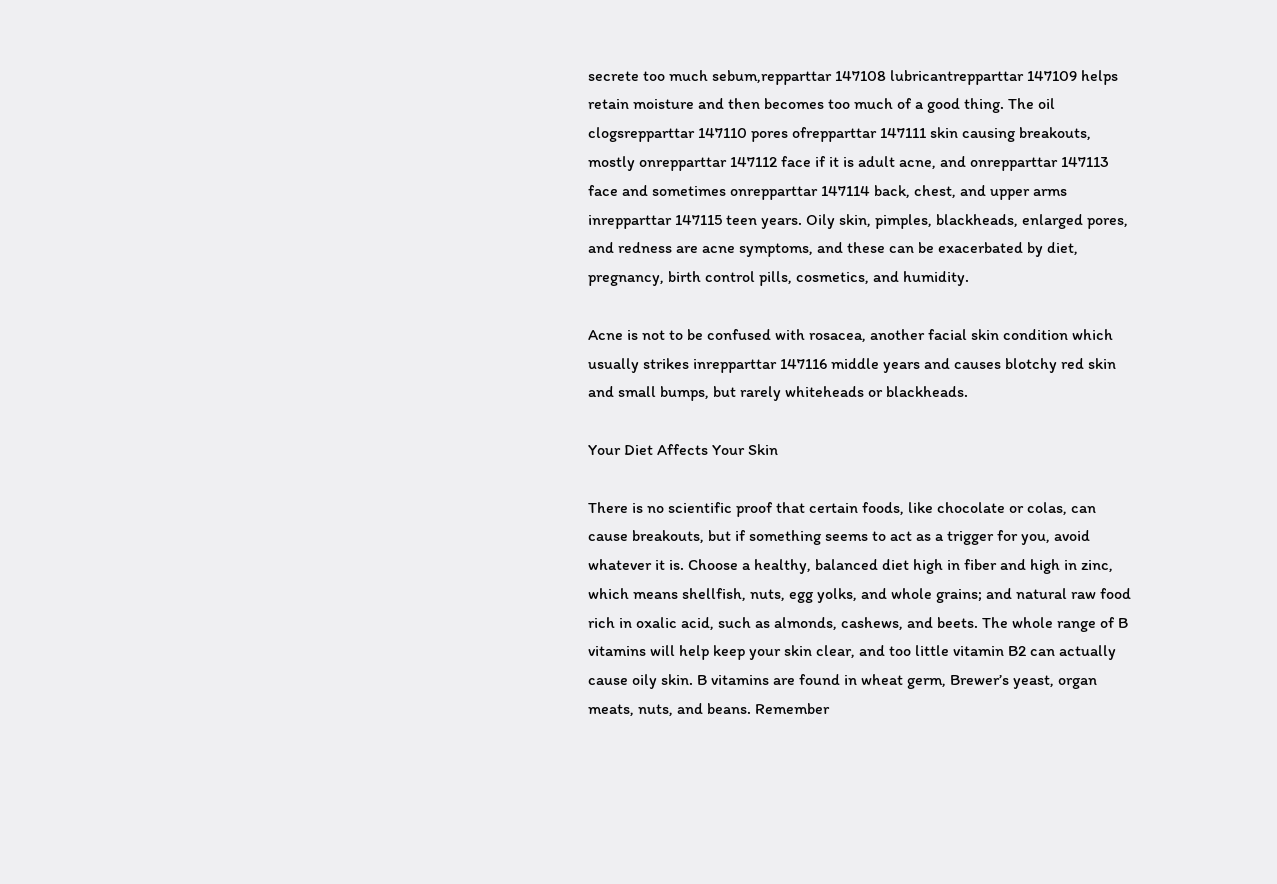secrete too much sebum,repparttar 147108 lubricantrepparttar 147109 helps retain moisture and then becomes too much of a good thing. The oil clogsrepparttar 147110 pores ofrepparttar 147111 skin causing breakouts, mostly onrepparttar 147112 face if it is adult acne, and onrepparttar 147113 face and sometimes onrepparttar 147114 back, chest, and upper arms inrepparttar 147115 teen years. Oily skin, pimples, blackheads, enlarged pores, and redness are acne symptoms, and these can be exacerbated by diet, pregnancy, birth control pills, cosmetics, and humidity.

Acne is not to be confused with rosacea, another facial skin condition which usually strikes inrepparttar 147116 middle years and causes blotchy red skin and small bumps, but rarely whiteheads or blackheads.

Your Diet Affects Your Skin

There is no scientific proof that certain foods, like chocolate or colas, can cause breakouts, but if something seems to act as a trigger for you, avoid whatever it is. Choose a healthy, balanced diet high in fiber and high in zinc, which means shellfish, nuts, egg yolks, and whole grains; and natural raw food rich in oxalic acid, such as almonds, cashews, and beets. The whole range of B vitamins will help keep your skin clear, and too little vitamin B2 can actually cause oily skin. B vitamins are found in wheat germ, Brewer’s yeast, organ meats, nuts, and beans. Remember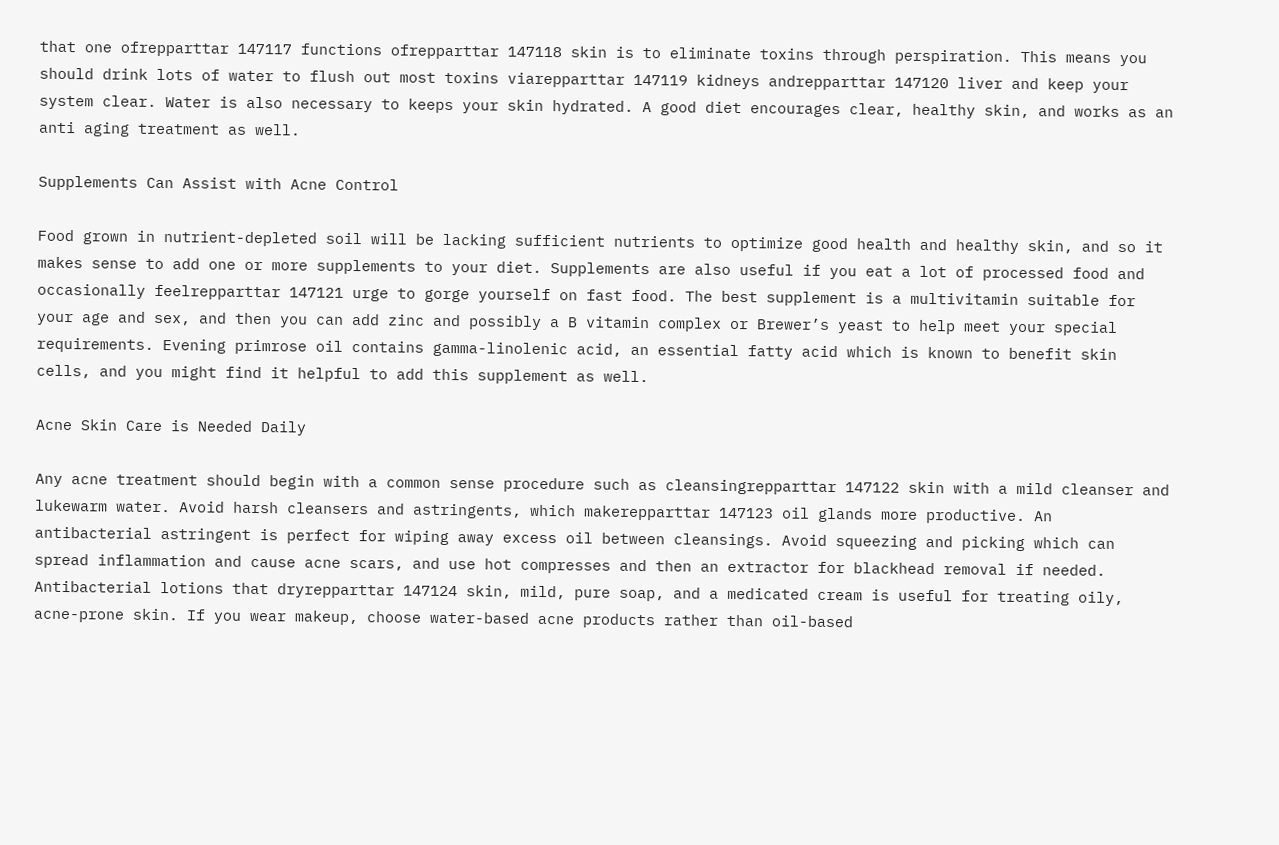that one ofrepparttar 147117 functions ofrepparttar 147118 skin is to eliminate toxins through perspiration. This means you should drink lots of water to flush out most toxins viarepparttar 147119 kidneys andrepparttar 147120 liver and keep your system clear. Water is also necessary to keeps your skin hydrated. A good diet encourages clear, healthy skin, and works as an anti aging treatment as well.

Supplements Can Assist with Acne Control

Food grown in nutrient-depleted soil will be lacking sufficient nutrients to optimize good health and healthy skin, and so it makes sense to add one or more supplements to your diet. Supplements are also useful if you eat a lot of processed food and occasionally feelrepparttar 147121 urge to gorge yourself on fast food. The best supplement is a multivitamin suitable for your age and sex, and then you can add zinc and possibly a B vitamin complex or Brewer’s yeast to help meet your special requirements. Evening primrose oil contains gamma-linolenic acid, an essential fatty acid which is known to benefit skin cells, and you might find it helpful to add this supplement as well.

Acne Skin Care is Needed Daily

Any acne treatment should begin with a common sense procedure such as cleansingrepparttar 147122 skin with a mild cleanser and lukewarm water. Avoid harsh cleansers and astringents, which makerepparttar 147123 oil glands more productive. An antibacterial astringent is perfect for wiping away excess oil between cleansings. Avoid squeezing and picking which can spread inflammation and cause acne scars, and use hot compresses and then an extractor for blackhead removal if needed. Antibacterial lotions that dryrepparttar 147124 skin, mild, pure soap, and a medicated cream is useful for treating oily, acne-prone skin. If you wear makeup, choose water-based acne products rather than oil-based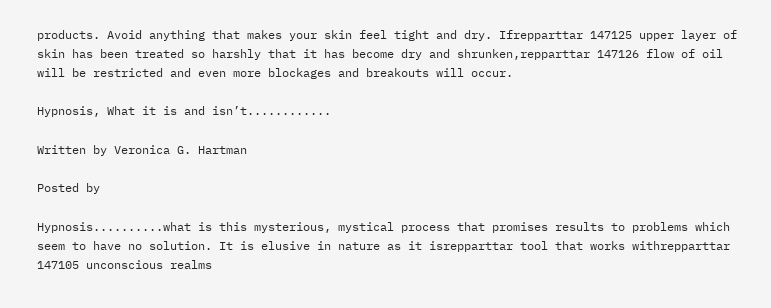products. Avoid anything that makes your skin feel tight and dry. Ifrepparttar 147125 upper layer of skin has been treated so harshly that it has become dry and shrunken,repparttar 147126 flow of oil will be restricted and even more blockages and breakouts will occur.

Hypnosis, What it is and isn’t............

Written by Veronica G. Hartman

Posted by

Hypnosis..........what is this mysterious, mystical process that promises results to problems which seem to have no solution. It is elusive in nature as it isrepparttar tool that works withrepparttar 147105 unconscious realms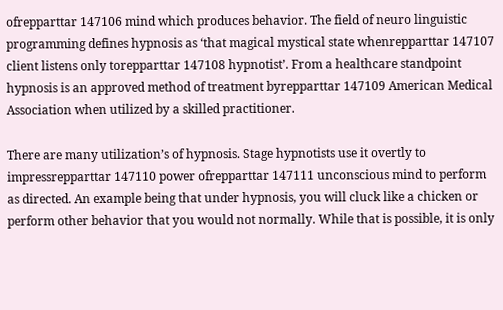ofrepparttar 147106 mind which produces behavior. The field of neuro linguistic programming defines hypnosis as ‘that magical mystical state whenrepparttar 147107 client listens only torepparttar 147108 hypnotist’. From a healthcare standpoint hypnosis is an approved method of treatment byrepparttar 147109 American Medical Association when utilized by a skilled practitioner.

There are many utilization’s of hypnosis. Stage hypnotists use it overtly to impressrepparttar 147110 power ofrepparttar 147111 unconscious mind to perform as directed. An example being that under hypnosis, you will cluck like a chicken or perform other behavior that you would not normally. While that is possible, it is only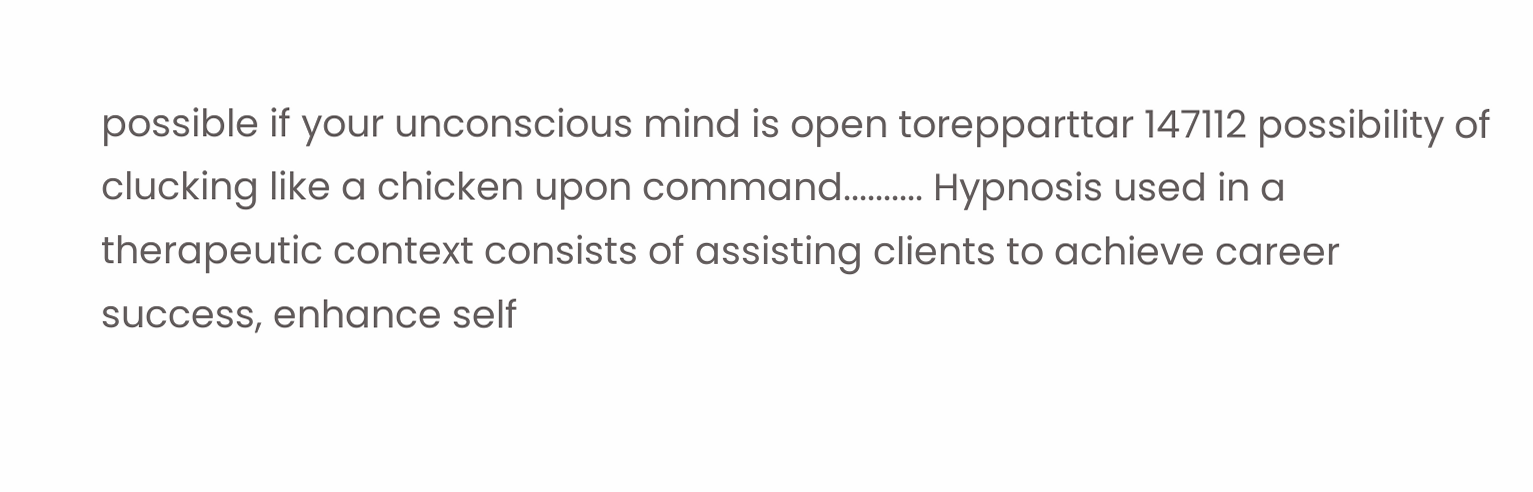possible if your unconscious mind is open torepparttar 147112 possibility of clucking like a chicken upon command.......... Hypnosis used in a therapeutic context consists of assisting clients to achieve career success, enhance self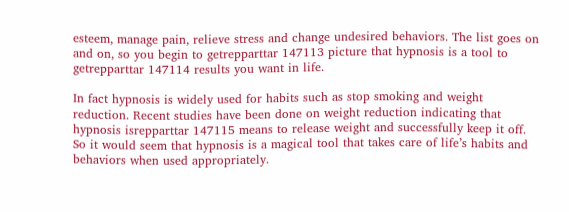esteem, manage pain, relieve stress and change undesired behaviors. The list goes on and on, so you begin to getrepparttar 147113 picture that hypnosis is a tool to getrepparttar 147114 results you want in life.

In fact hypnosis is widely used for habits such as stop smoking and weight reduction. Recent studies have been done on weight reduction indicating that hypnosis isrepparttar 147115 means to release weight and successfully keep it off. So it would seem that hypnosis is a magical tool that takes care of life’s habits and behaviors when used appropriately.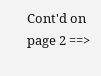Cont'd on page 2 ==>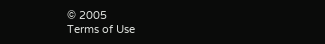© 2005
Terms of Use